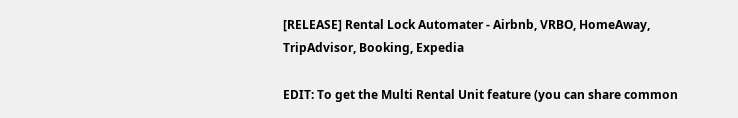[RELEASE] Rental Lock Automater - Airbnb, VRBO, HomeAway, TripAdvisor, Booking, Expedia

EDIT: To get the Multi Rental Unit feature (you can share common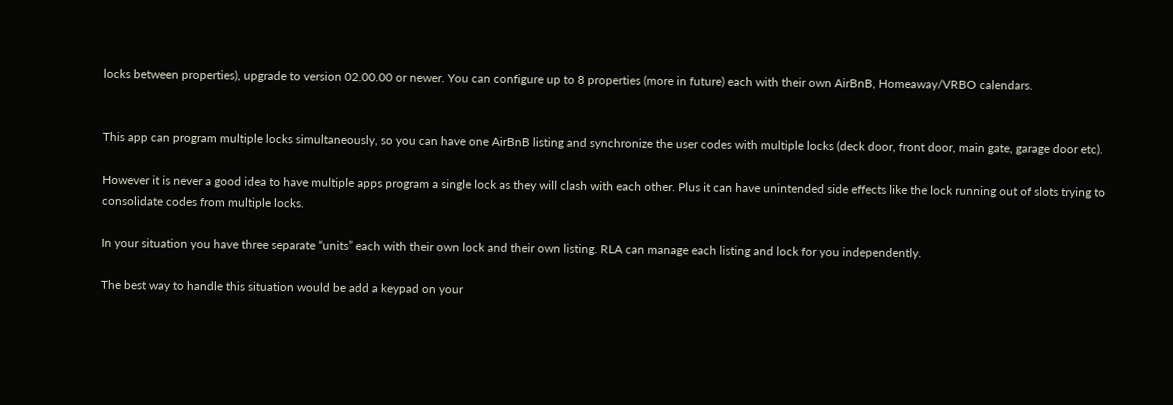locks between properties), upgrade to version 02.00.00 or newer. You can configure up to 8 properties (more in future) each with their own AirBnB, Homeaway/VRBO calendars.


This app can program multiple locks simultaneously, so you can have one AirBnB listing and synchronize the user codes with multiple locks (deck door, front door, main gate, garage door etc).

However it is never a good idea to have multiple apps program a single lock as they will clash with each other. Plus it can have unintended side effects like the lock running out of slots trying to consolidate codes from multiple locks.

In your situation you have three separate “units” each with their own lock and their own listing. RLA can manage each listing and lock for you independently.

The best way to handle this situation would be add a keypad on your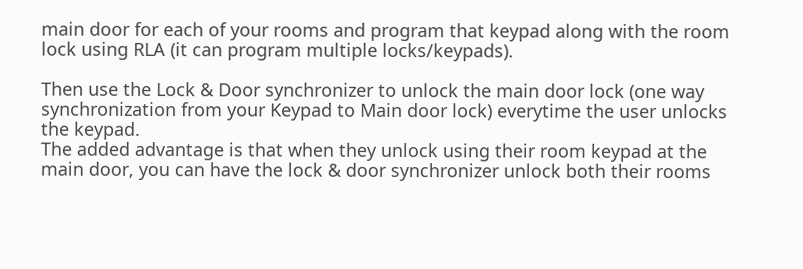main door for each of your rooms and program that keypad along with the room lock using RLA (it can program multiple locks/keypads).

Then use the Lock & Door synchronizer to unlock the main door lock (one way synchronization from your Keypad to Main door lock) everytime the user unlocks the keypad.
The added advantage is that when they unlock using their room keypad at the main door, you can have the lock & door synchronizer unlock both their rooms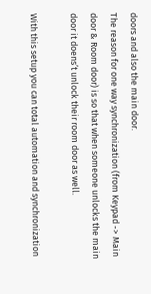doors and also the main door.
The reason for one way synchronization (from Keypad -> Main door & Room door) is so that when someone unlocks the main door it doens’t unlock their room door as well.

With this setup you can total automation and synchronization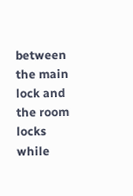between the main lock and the room locks while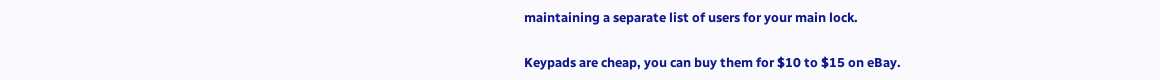maintaining a separate list of users for your main lock.

Keypads are cheap, you can buy them for $10 to $15 on eBay.